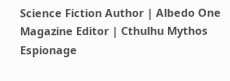Science Fiction Author | Albedo One Magazine Editor | Cthulhu Mythos Espionage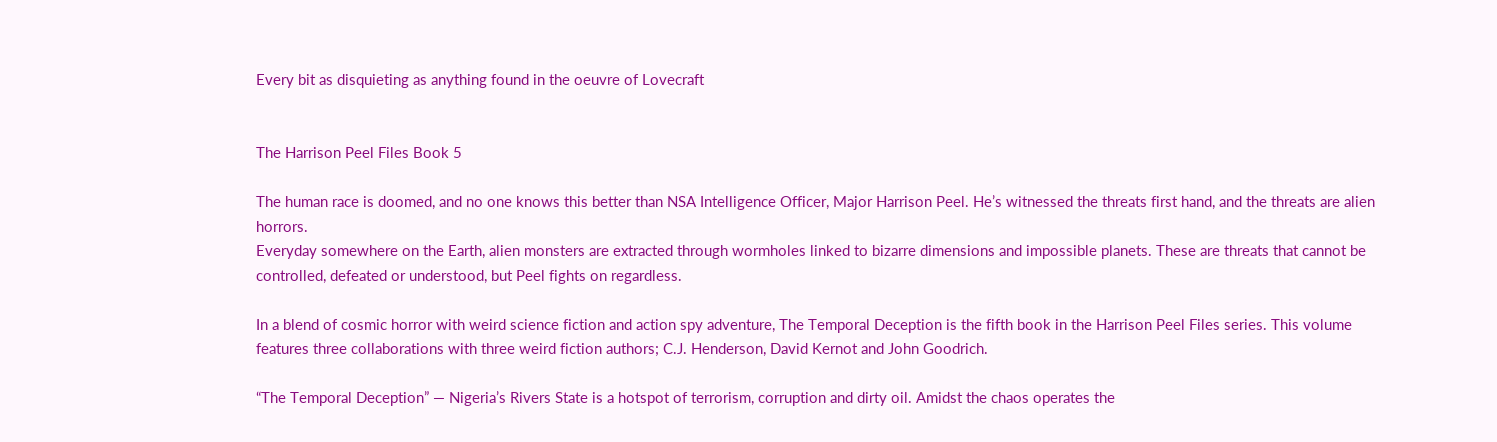Every bit as disquieting as anything found in the oeuvre of Lovecraft


The Harrison Peel Files Book 5

The human race is doomed, and no one knows this better than NSA Intelligence Officer, Major Harrison Peel. He’s witnessed the threats first hand, and the threats are alien horrors.
Everyday somewhere on the Earth, alien monsters are extracted through wormholes linked to bizarre dimensions and impossible planets. These are threats that cannot be controlled, defeated or understood, but Peel fights on regardless.

In a blend of cosmic horror with weird science fiction and action spy adventure, The Temporal Deception is the fifth book in the Harrison Peel Files series. This volume features three collaborations with three weird fiction authors; C.J. Henderson, David Kernot and John Goodrich.

“The Temporal Deception” — Nigeria’s Rivers State is a hotspot of terrorism, corruption and dirty oil. Amidst the chaos operates the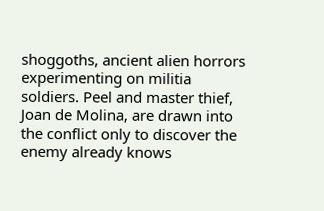shoggoths, ancient alien horrors experimenting on militia soldiers. Peel and master thief, Joan de Molina, are drawn into the conflict only to discover the enemy already knows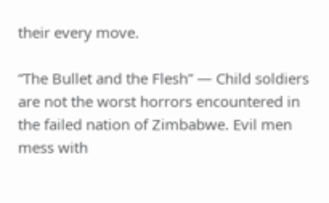their every move.

“The Bullet and the Flesh” — Child soldiers are not the worst horrors encountered in the failed nation of Zimbabwe. Evil men mess with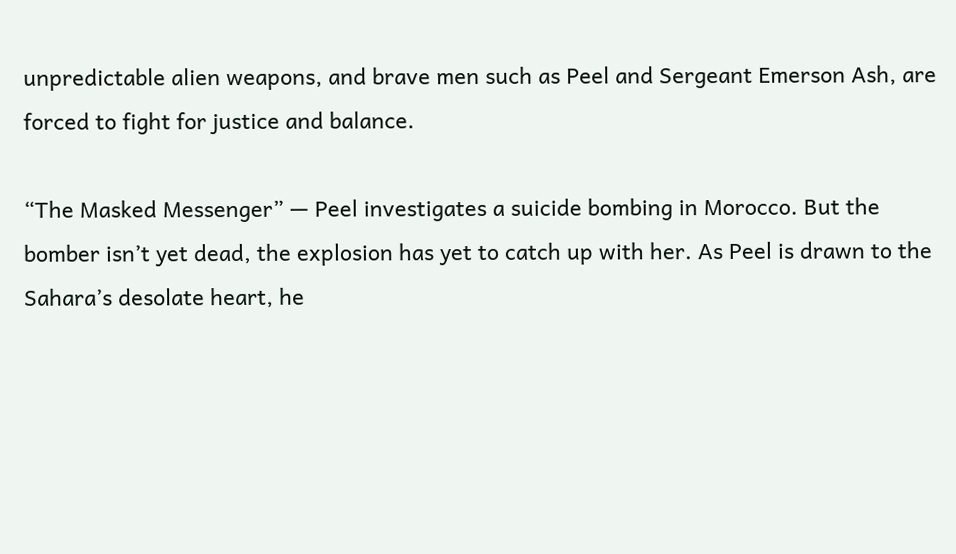unpredictable alien weapons, and brave men such as Peel and Sergeant Emerson Ash, are forced to fight for justice and balance.

“The Masked Messenger” — Peel investigates a suicide bombing in Morocco. But the bomber isn’t yet dead, the explosion has yet to catch up with her. As Peel is drawn to the Sahara’s desolate heart, he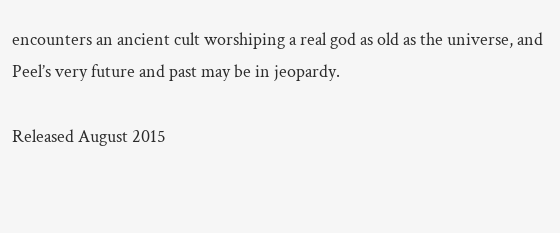encounters an ancient cult worshiping a real god as old as the universe, and Peel’s very future and past may be in jeopardy.

Released August 2015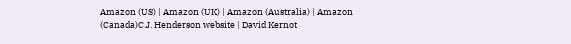Amazon (US) | Amazon (UK) | Amazon (Australia) | Amazon (Canada)C.J. Henderson website | David Kernot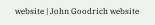website | John Goodrich website